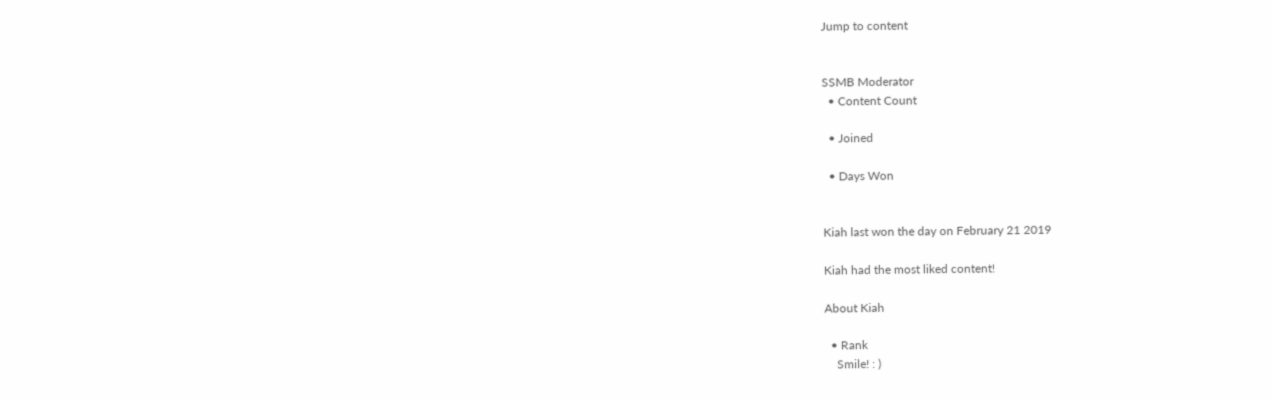Jump to content


SSMB Moderator
  • Content Count

  • Joined

  • Days Won


Kiah last won the day on February 21 2019

Kiah had the most liked content!

About Kiah

  • Rank
    Smile! : )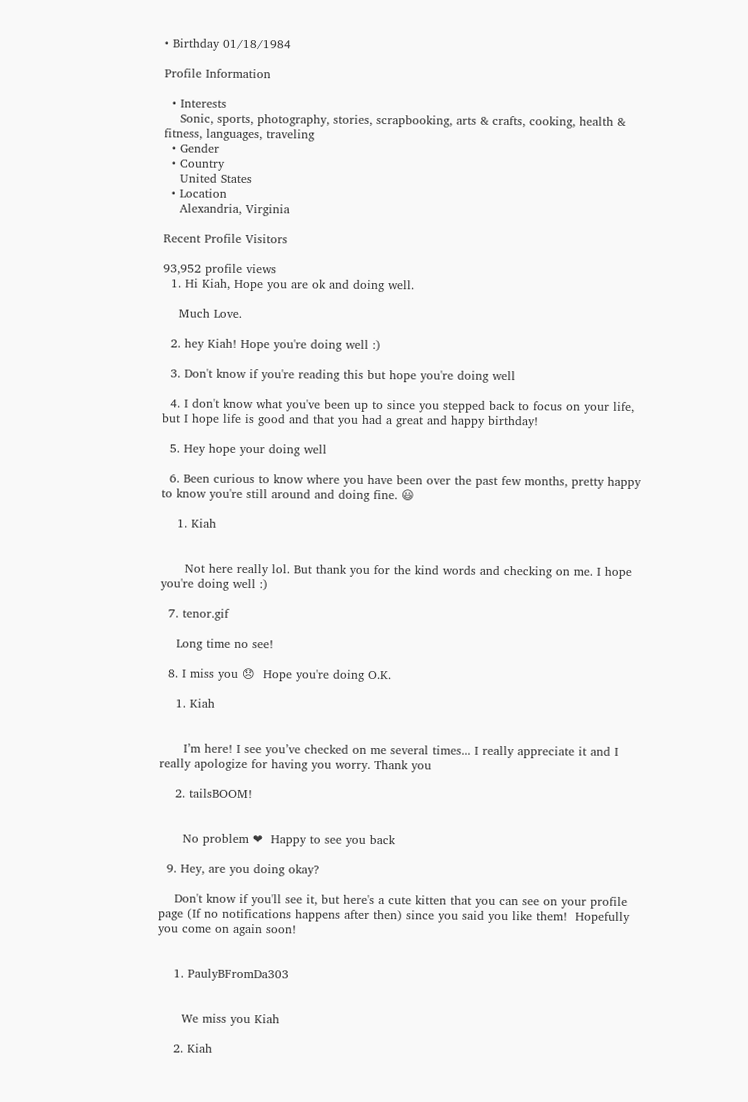• Birthday 01/18/1984

Profile Information

  • Interests
    Sonic, sports, photography, stories, scrapbooking, arts & crafts, cooking, health & fitness, languages, traveling
  • Gender
  • Country
    United States
  • Location
    Alexandria, Virginia

Recent Profile Visitors

93,952 profile views
  1. Hi Kiah, Hope you are ok and doing well.

    Much Love.

  2. hey Kiah! Hope you're doing well :)

  3. Don't know if you're reading this but hope you're doing well

  4. I don't know what you've been up to since you stepped back to focus on your life, but I hope life is good and that you had a great and happy birthday!

  5. Hey hope your doing well

  6. Been curious to know where you have been over the past few months, pretty happy to know you're still around and doing fine. 😃

    1. Kiah


      Not here really lol. But thank you for the kind words and checking on me. I hope you're doing well :)

  7. tenor.gif

    Long time no see!

  8. I miss you 😞  Hope you're doing O.K.

    1. Kiah


      I’m here! I see you’ve checked on me several times... I really appreciate it and I really apologize for having you worry. Thank you

    2. tailsBOOM!


      No problem ❤  Happy to see you back

  9. Hey, are you doing okay?

    Don't know if you'll see it, but here's a cute kitten that you can see on your profile page (If no notifications happens after then) since you said you like them!  Hopefully you come on again soon!


    1. PaulyBFromDa303


      We miss you Kiah

    2. Kiah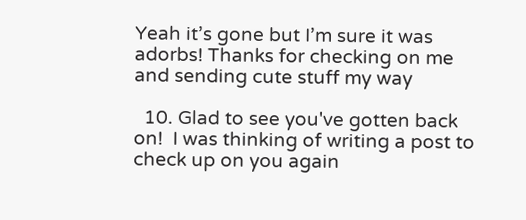Yeah it’s gone but I’m sure it was adorbs! Thanks for checking on me and sending cute stuff my way

  10. Glad to see you've gotten back on!  I was thinking of writing a post to check up on you again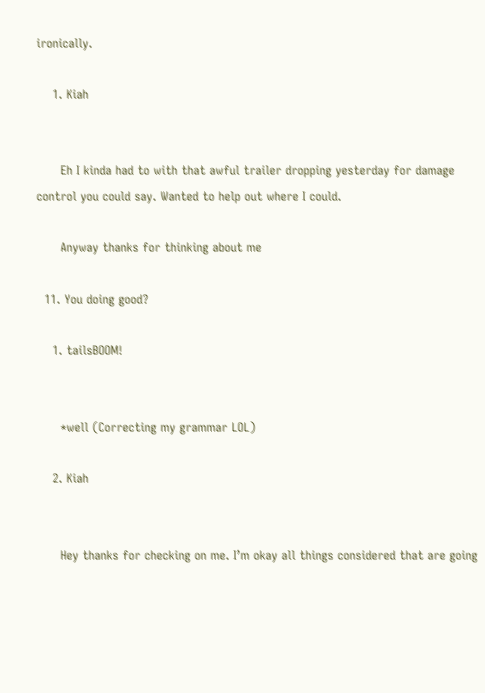ironically.

    1. Kiah


      Eh I kinda had to with that awful trailer dropping yesterday for damage control you could say. Wanted to help out where I could.

      Anyway thanks for thinking about me

  11. You doing good?

    1. tailsBOOM!


      *well (Correcting my grammar LOL)

    2. Kiah


      Hey thanks for checking on me. I’m okay all things considered that are going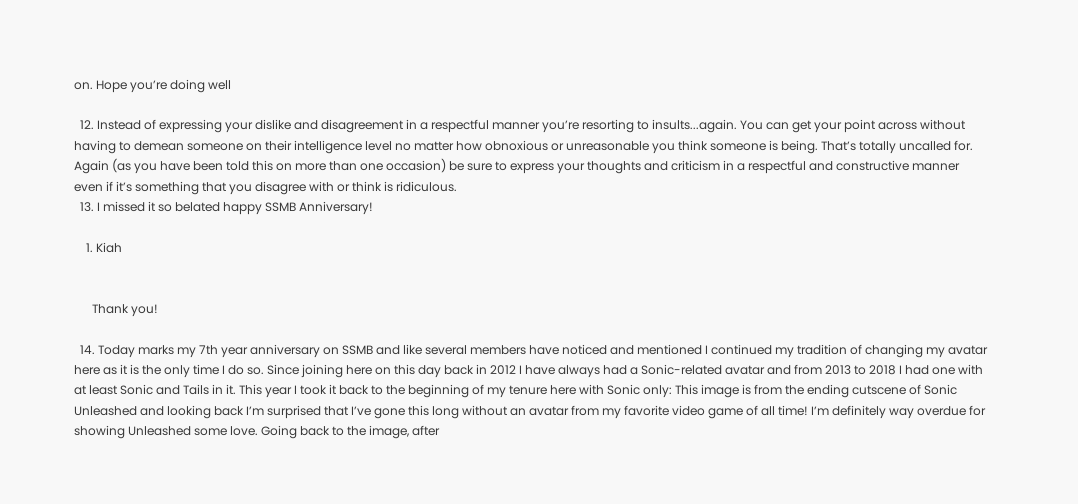on. Hope you’re doing well

  12. Instead of expressing your dislike and disagreement in a respectful manner you’re resorting to insults...again. You can get your point across without having to demean someone on their intelligence level no matter how obnoxious or unreasonable you think someone is being. That’s totally uncalled for. Again (as you have been told this on more than one occasion) be sure to express your thoughts and criticism in a respectful and constructive manner even if it’s something that you disagree with or think is ridiculous.
  13. I missed it so belated happy SSMB Anniversary!

    1. Kiah


      Thank you!

  14. Today marks my 7th year anniversary on SSMB and like several members have noticed and mentioned I continued my tradition of changing my avatar here as it is the only time I do so. Since joining here on this day back in 2012 I have always had a Sonic-related avatar and from 2013 to 2018 I had one with at least Sonic and Tails in it. This year I took it back to the beginning of my tenure here with Sonic only: This image is from the ending cutscene of Sonic Unleashed and looking back I’m surprised that I’ve gone this long without an avatar from my favorite video game of all time! I’m definitely way overdue for showing Unleashed some love. Going back to the image, after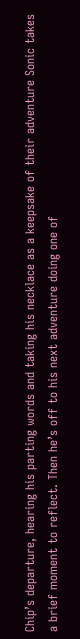Chip’s departure, hearing his parting words and taking his necklace as a keepsake of their adventure Sonic takes a brief moment to reflect. Then he’s off to his next adventure doing one of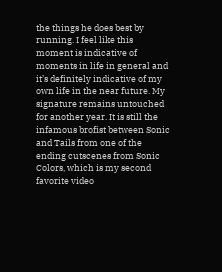the things he does best by running. I feel like this moment is indicative of moments in life in general and it’s definitely indicative of my own life in the near future. My signature remains untouched for another year. It is still the infamous brofist between Sonic and Tails from one of the ending cutscenes from Sonic Colors, which is my second favorite video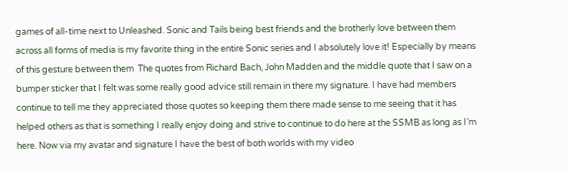games of all-time next to Unleashed. Sonic and Tails being best friends and the brotherly love between them across all forms of media is my favorite thing in the entire Sonic series and I absolutely love it! Especially by means of this gesture between them  The quotes from Richard Bach, John Madden and the middle quote that I saw on a bumper sticker that I felt was some really good advice still remain in there my signature. I have had members continue to tell me they appreciated those quotes so keeping them there made sense to me seeing that it has helped others as that is something I really enjoy doing and strive to continue to do here at the SSMB as long as I’m here. Now via my avatar and signature I have the best of both worlds with my video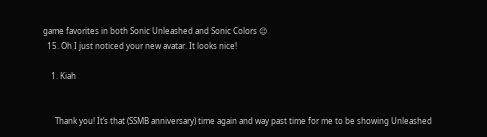game favorites in both Sonic Unleashed and Sonic Colors 😉
  15. Oh I just noticed your new avatar. It looks nice!

    1. Kiah


      Thank you! It’s that (SSMB anniversary) time again and way past time for me to be showing Unleashed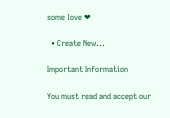some love ❤

  • Create New...

Important Information

You must read and accept our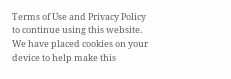Terms of Use and Privacy Policy to continue using this website. We have placed cookies on your device to help make this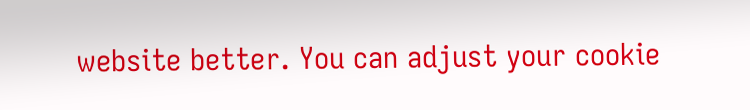website better. You can adjust your cookie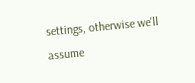settings, otherwise we'll assume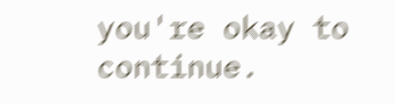you're okay to continue.